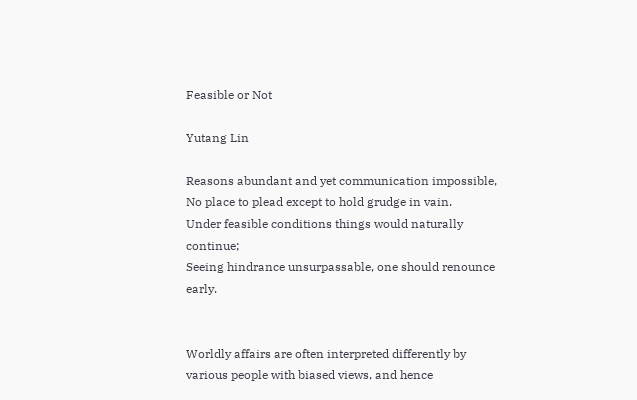Feasible or Not

Yutang Lin

Reasons abundant and yet communication impossible,
No place to plead except to hold grudge in vain.
Under feasible conditions things would naturally continue;
Seeing hindrance unsurpassable, one should renounce early.


Worldly affairs are often interpreted differently by various people with biased views, and hence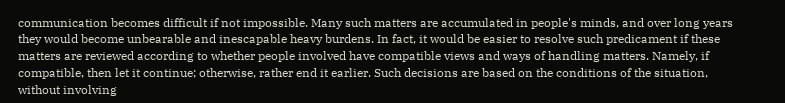communication becomes difficult if not impossible. Many such matters are accumulated in people's minds, and over long years they would become unbearable and inescapable heavy burdens. In fact, it would be easier to resolve such predicament if these matters are reviewed according to whether people involved have compatible views and ways of handling matters. Namely, if compatible, then let it continue; otherwise, rather end it earlier. Such decisions are based on the conditions of the situation, without involving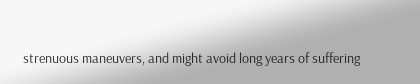strenuous maneuvers, and might avoid long years of suffering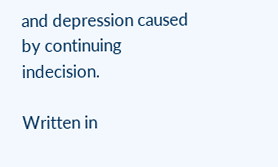and depression caused by continuing indecision.

Written in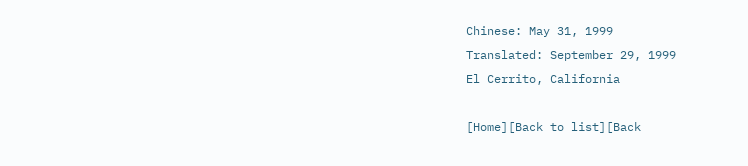Chinese: May 31, 1999
Translated: September 29, 1999
El Cerrito, California

[Home][Back to list][Back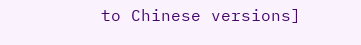to Chinese versions]